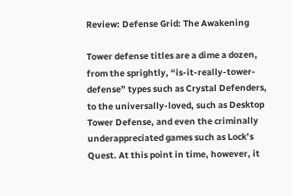Review: Defense Grid: The Awakening

Tower defense titles are a dime a dozen, from the sprightly, “is-it-really-tower-defense” types such as Crystal Defenders, to the universally-loved, such as Desktop Tower Defense, and even the criminally underappreciated games such as Lock’s Quest. At this point in time, however, it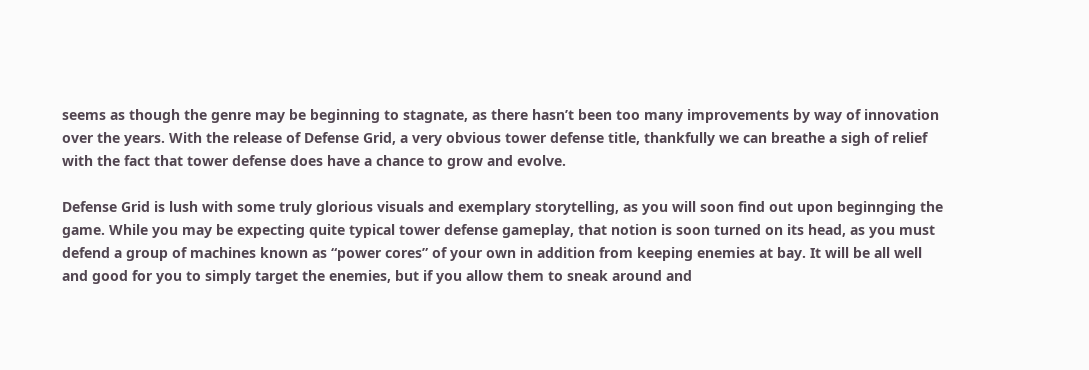seems as though the genre may be beginning to stagnate, as there hasn’t been too many improvements by way of innovation over the years. With the release of Defense Grid, a very obvious tower defense title, thankfully we can breathe a sigh of relief with the fact that tower defense does have a chance to grow and evolve.

Defense Grid is lush with some truly glorious visuals and exemplary storytelling, as you will soon find out upon beginnging the game. While you may be expecting quite typical tower defense gameplay, that notion is soon turned on its head, as you must defend a group of machines known as “power cores” of your own in addition from keeping enemies at bay. It will be all well and good for you to simply target the enemies, but if you allow them to sneak around and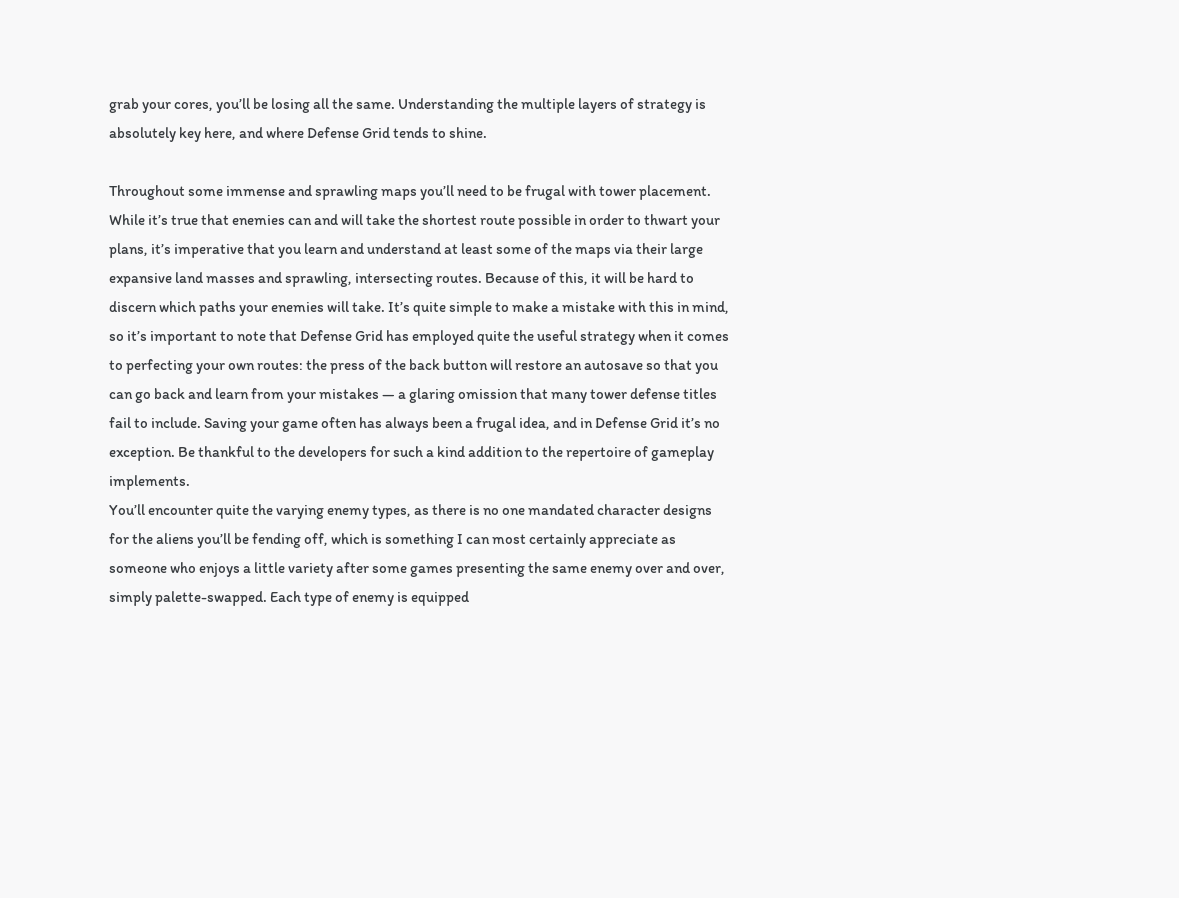grab your cores, you’ll be losing all the same. Understanding the multiple layers of strategy is absolutely key here, and where Defense Grid tends to shine.

Throughout some immense and sprawling maps you’ll need to be frugal with tower placement. While it’s true that enemies can and will take the shortest route possible in order to thwart your plans, it’s imperative that you learn and understand at least some of the maps via their large expansive land masses and sprawling, intersecting routes. Because of this, it will be hard to discern which paths your enemies will take. It’s quite simple to make a mistake with this in mind, so it’s important to note that Defense Grid has employed quite the useful strategy when it comes to perfecting your own routes: the press of the back button will restore an autosave so that you can go back and learn from your mistakes — a glaring omission that many tower defense titles fail to include. Saving your game often has always been a frugal idea, and in Defense Grid it’s no exception. Be thankful to the developers for such a kind addition to the repertoire of gameplay implements.
You’ll encounter quite the varying enemy types, as there is no one mandated character designs for the aliens you’ll be fending off, which is something I can most certainly appreciate as someone who enjoys a little variety after some games presenting the same enemy over and over, simply palette-swapped. Each type of enemy is equipped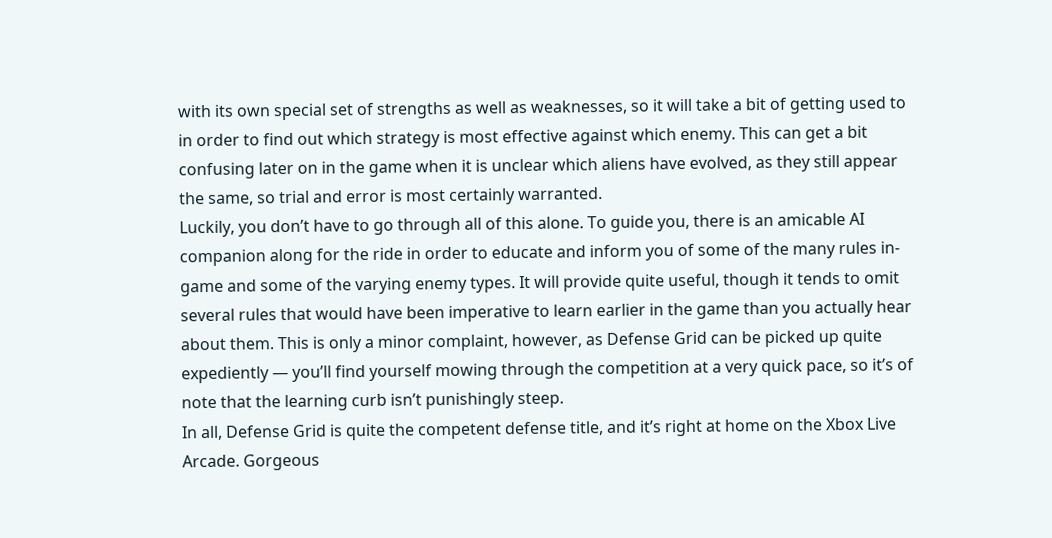with its own special set of strengths as well as weaknesses, so it will take a bit of getting used to in order to find out which strategy is most effective against which enemy. This can get a bit confusing later on in the game when it is unclear which aliens have evolved, as they still appear the same, so trial and error is most certainly warranted.
Luckily, you don’t have to go through all of this alone. To guide you, there is an amicable AI companion along for the ride in order to educate and inform you of some of the many rules in-game and some of the varying enemy types. It will provide quite useful, though it tends to omit several rules that would have been imperative to learn earlier in the game than you actually hear about them. This is only a minor complaint, however, as Defense Grid can be picked up quite expediently — you’ll find yourself mowing through the competition at a very quick pace, so it’s of note that the learning curb isn’t punishingly steep.
In all, Defense Grid is quite the competent defense title, and it’s right at home on the Xbox Live Arcade. Gorgeous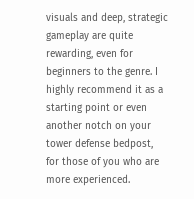visuals and deep, strategic gameplay are quite rewarding, even for beginners to the genre. I highly recommend it as a starting point or even another notch on your tower defense bedpost, for those of you who are more experienced.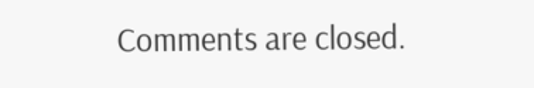Comments are closed.